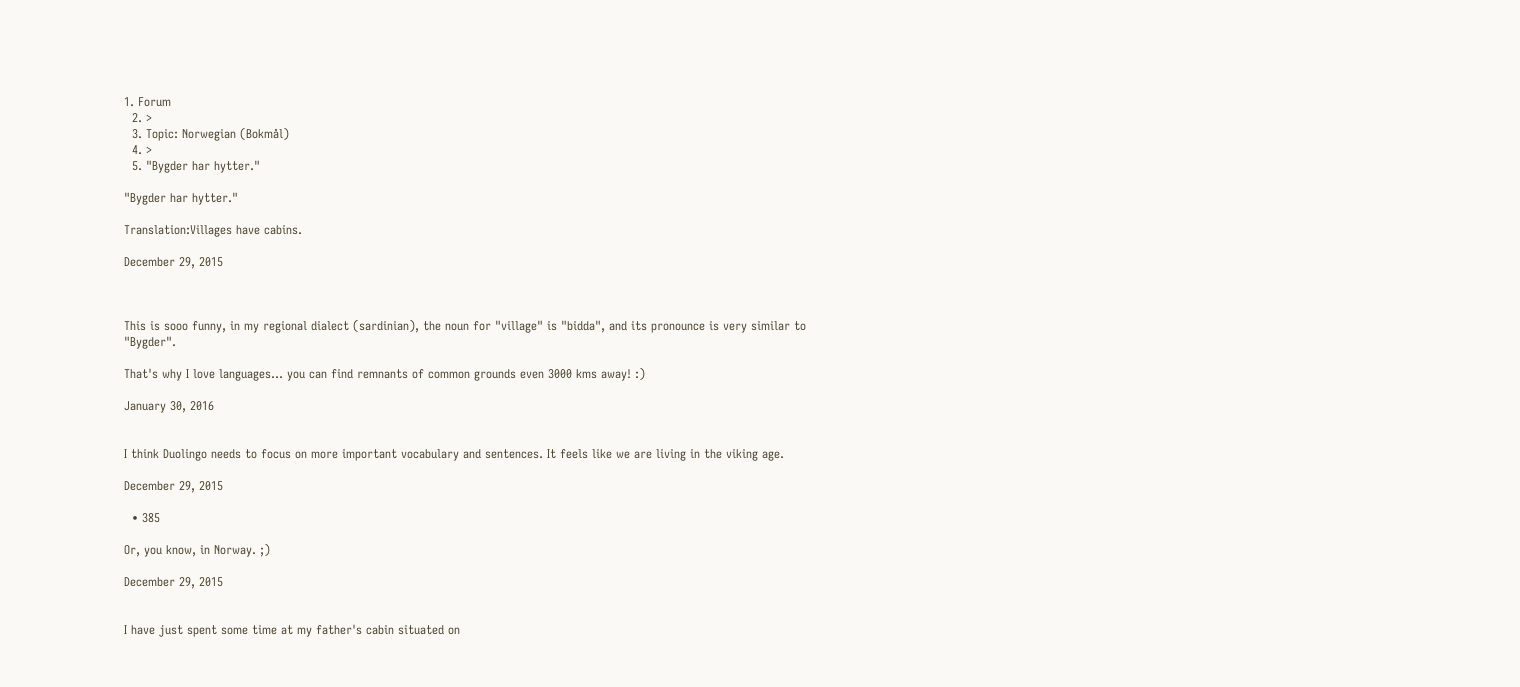1. Forum
  2. >
  3. Topic: Norwegian (Bokmål)
  4. >
  5. "Bygder har hytter."

"Bygder har hytter."

Translation:Villages have cabins.

December 29, 2015



This is sooo funny, in my regional dialect (sardinian), the noun for "village" is "bidda", and its pronounce is very similar to "Bygder".

That's why I love languages... you can find remnants of common grounds even 3000 kms away! :)

January 30, 2016


I think Duolingo needs to focus on more important vocabulary and sentences. It feels like we are living in the viking age.

December 29, 2015

  • 385

Or, you know, in Norway. ;)

December 29, 2015


I have just spent some time at my father's cabin situated on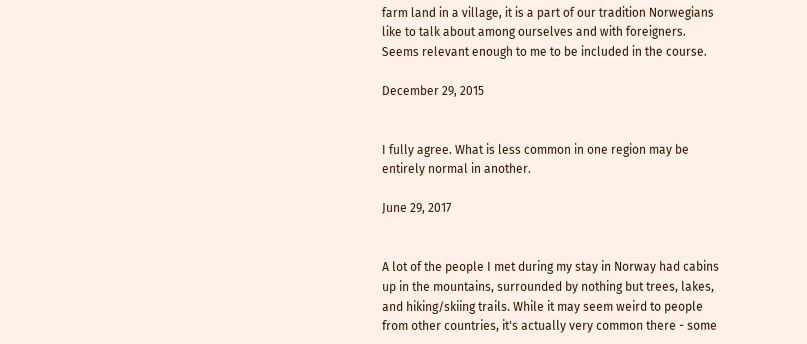farm land in a village, it is a part of our tradition Norwegians like to talk about among ourselves and with foreigners. Seems relevant enough to me to be included in the course.

December 29, 2015


I fully agree. What is less common in one region may be entirely normal in another.

June 29, 2017


A lot of the people I met during my stay in Norway had cabins up in the mountains, surrounded by nothing but trees, lakes, and hiking/skiing trails. While it may seem weird to people from other countries, it's actually very common there - some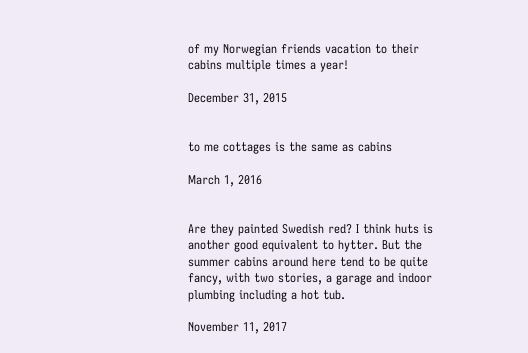of my Norwegian friends vacation to their cabins multiple times a year!

December 31, 2015


to me cottages is the same as cabins

March 1, 2016


Are they painted Swedish red? I think huts is another good equivalent to hytter. But the summer cabins around here tend to be quite fancy, with two stories, a garage and indoor plumbing including a hot tub.

November 11, 2017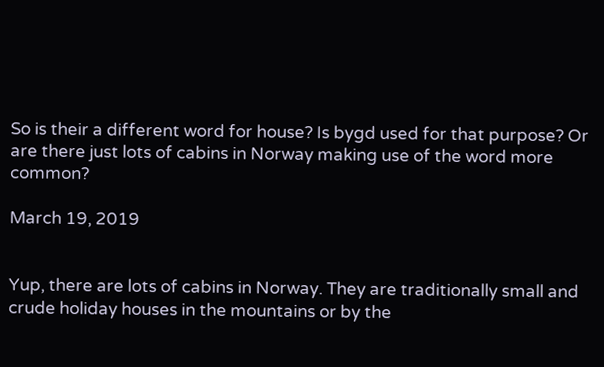So is their a different word for house? Is bygd used for that purpose? Or are there just lots of cabins in Norway making use of the word more common?

March 19, 2019


Yup, there are lots of cabins in Norway. They are traditionally small and crude holiday houses in the mountains or by the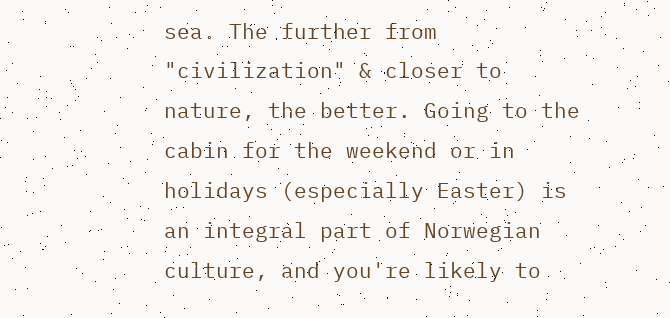sea. The further from "civilization" & closer to nature, the better. Going to the cabin for the weekend or in holidays (especially Easter) is an integral part of Norwegian culture, and you're likely to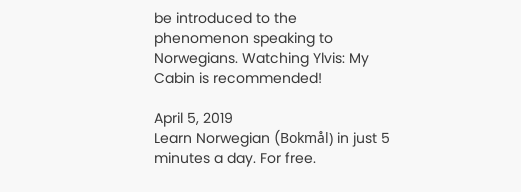be introduced to the phenomenon speaking to Norwegians. Watching Ylvis: My Cabin is recommended!

April 5, 2019
Learn Norwegian (Bokmål) in just 5 minutes a day. For free.